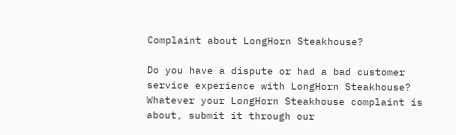Complaint about LongHorn Steakhouse?

Do you have a dispute or had a bad customer service experience with LongHorn Steakhouse? Whatever your LongHorn Steakhouse complaint is about, submit it through our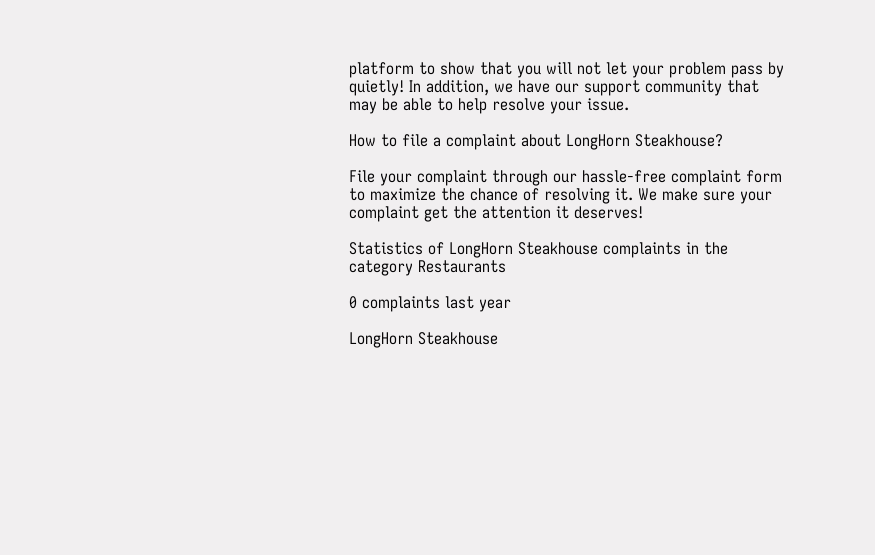platform to show that you will not let your problem pass by quietly! In addition, we have our support community that may be able to help resolve your issue.

How to file a complaint about LongHorn Steakhouse?

File your complaint through our hassle-free complaint form to maximize the chance of resolving it. We make sure your complaint get the attention it deserves!

Statistics of LongHorn Steakhouse complaints in the category Restaurants

0 complaints last year

LongHorn Steakhouse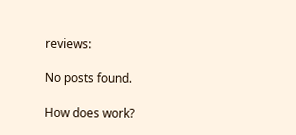reviews:

No posts found.

How does work?